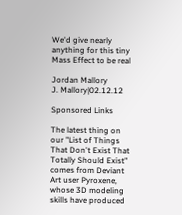We'd give nearly anything for this tiny Mass Effect to be real

Jordan Mallory
J. Mallory|02.12.12

Sponsored Links

The latest thing on our "List of Things That Don't Exist That Totally Should Exist" comes from Deviant Art user Pyroxene, whose 3D modeling skills have produced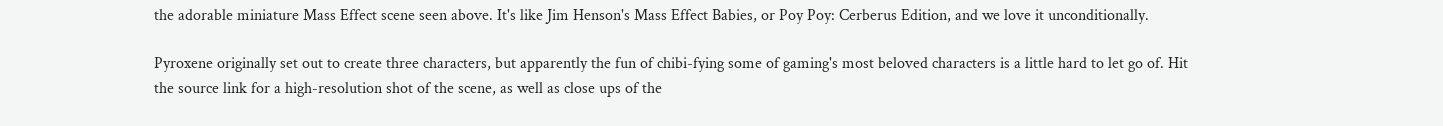the adorable miniature Mass Effect scene seen above. It's like Jim Henson's Mass Effect Babies, or Poy Poy: Cerberus Edition, and we love it unconditionally.

Pyroxene originally set out to create three characters, but apparently the fun of chibi-fying some of gaming's most beloved characters is a little hard to let go of. Hit the source link for a high-resolution shot of the scene, as well as close ups of the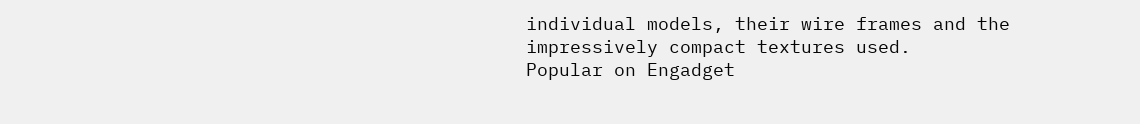individual models, their wire frames and the impressively compact textures used.
Popular on Engadget